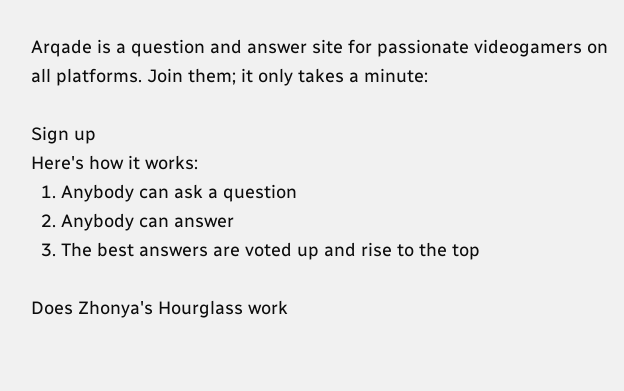Arqade is a question and answer site for passionate videogamers on all platforms. Join them; it only takes a minute:

Sign up
Here's how it works:
  1. Anybody can ask a question
  2. Anybody can answer
  3. The best answers are voted up and rise to the top

Does Zhonya's Hourglass work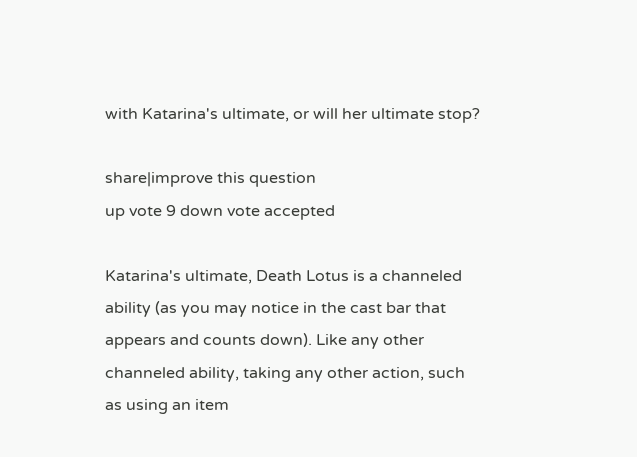with Katarina's ultimate, or will her ultimate stop?

share|improve this question
up vote 9 down vote accepted

Katarina's ultimate, Death Lotus is a channeled ability (as you may notice in the cast bar that appears and counts down). Like any other channeled ability, taking any other action, such as using an item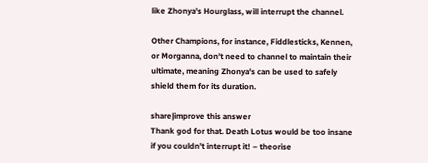like Zhonya's Hourglass, will interrupt the channel.

Other Champions, for instance, Fiddlesticks, Kennen, or Morganna, don't need to channel to maintain their ultimate, meaning Zhonya's can be used to safely shield them for its duration.

share|improve this answer
Thank god for that. Death Lotus would be too insane if you couldn't interrupt it! – theorise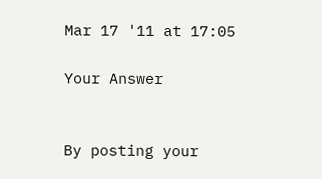Mar 17 '11 at 17:05

Your Answer


By posting your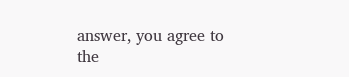answer, you agree to the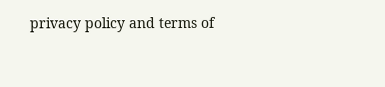privacy policy and terms of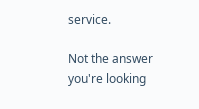service.

Not the answer you're looking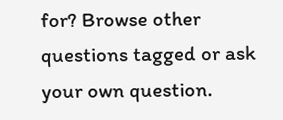for? Browse other questions tagged or ask your own question.